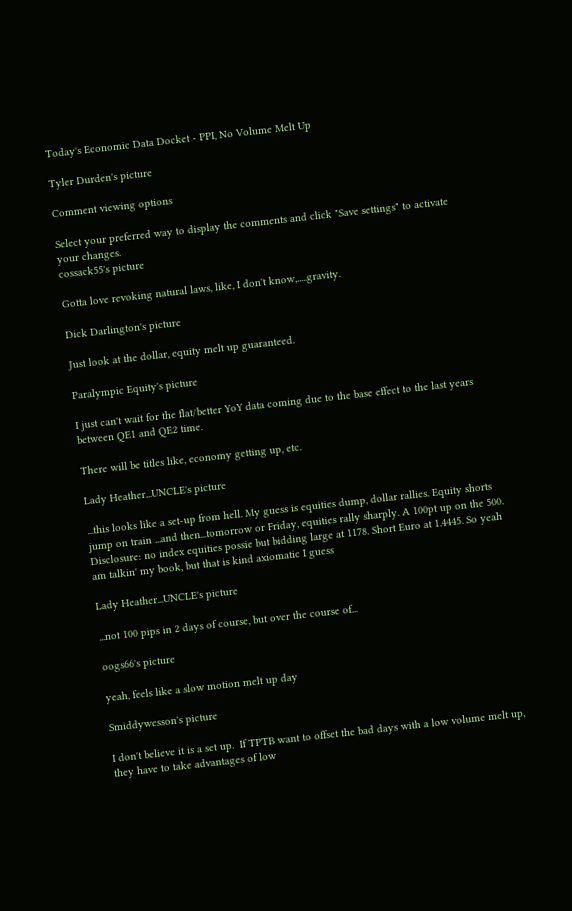Today's Economic Data Docket - PPI, No Volume Melt Up

Tyler Durden's picture

Comment viewing options

Select your preferred way to display the comments and click "Save settings" to activate your changes.
cossack55's picture

Gotta love revoking natural laws, like, I don't know,.....gravity.

Dick Darlington's picture

Just look at the dollar, equity melt up guaranteed.

Paralympic Equity's picture

I just can't wait for the flat/better YoY data coming due to the base effect to the last years between QE1 and QE2 time.

There will be titles like, economy getting up, etc.

Lady Heather...UNCLE's picture

...this looks like a set-up from hell. My guess is equities dump, dollar rallies. Equity shorts jump on train ...and then...tomorrow or Friday, equities rally sharply. A 100pt up on the 500. Disclosure: no index equities possie but bidding large at 1178. Short Euro at 1.4445. So yeah am talkin' my book, but that is kind axiomatic I guess

Lady Heather...UNCLE's picture

...not 100 pips in 2 days of course, but over the course of...

oogs66's picture

yeah, feels like a slow motion melt up day

Smiddywesson's picture

I don't believe it is a set up.  If TPTB want to offset the bad days with a low volume melt up, they have to take advantages of low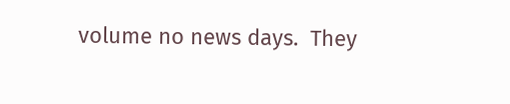volume no news days.  They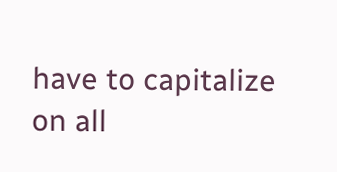have to capitalize on all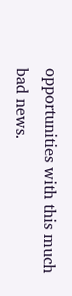opportunities with this much bad news.